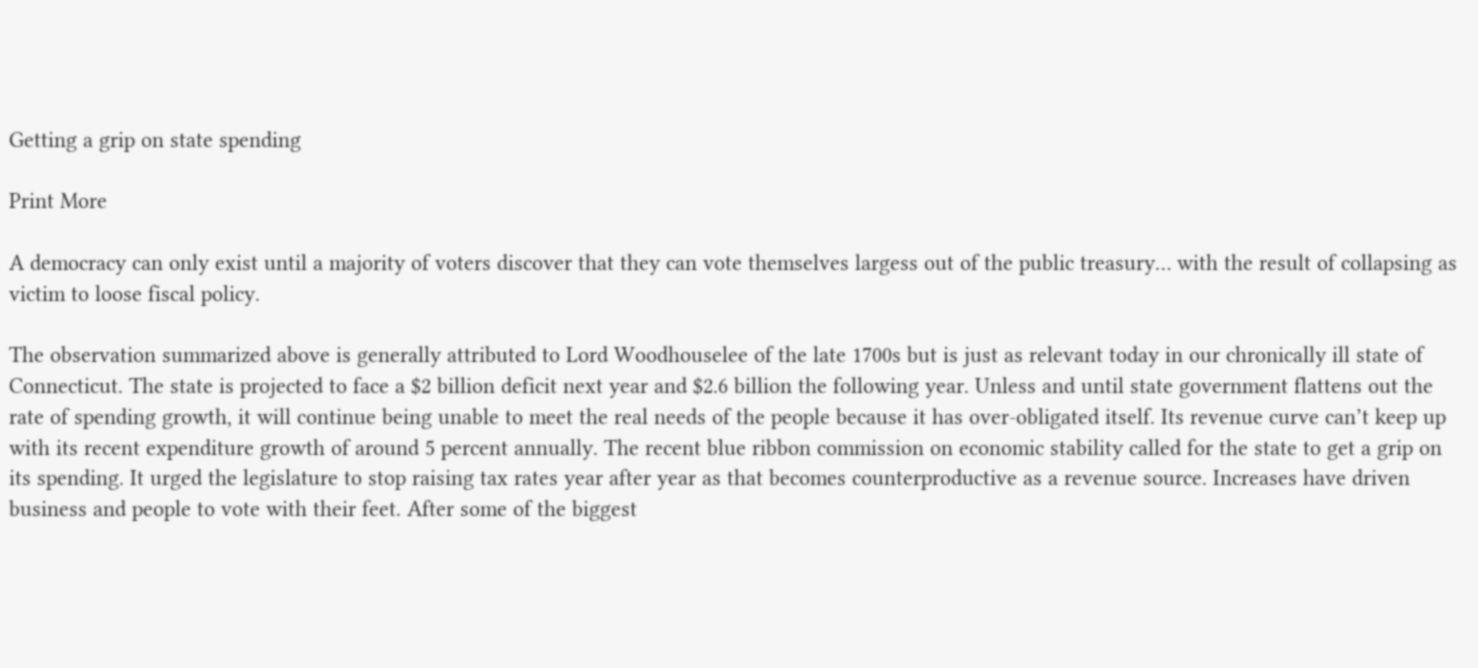Getting a grip on state spending

Print More

A democracy can only exist until a majority of voters discover that they can vote themselves largess out of the public treasury… with the result of collapsing as victim to loose fiscal policy.

The observation summarized above is generally attributed to Lord Woodhouselee of the late 1700s but is just as relevant today in our chronically ill state of Connecticut. The state is projected to face a $2 billion deficit next year and $2.6 billion the following year. Unless and until state government flattens out the rate of spending growth, it will continue being unable to meet the real needs of the people because it has over-obligated itself. Its revenue curve can’t keep up with its recent expenditure growth of around 5 percent annually. The recent blue ribbon commission on economic stability called for the state to get a grip on its spending. It urged the legislature to stop raising tax rates year after year as that becomes counterproductive as a revenue source. Increases have driven business and people to vote with their feet. After some of the biggest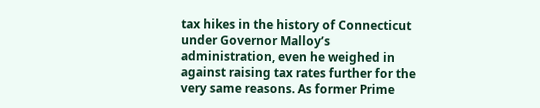tax hikes in the history of Connecticut under Governor Malloy’s administration, even he weighed in against raising tax rates further for the very same reasons. As former Prime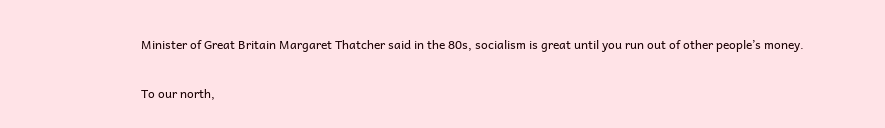Minister of Great Britain Margaret Thatcher said in the 80s, socialism is great until you run out of other people’s money.

To our north,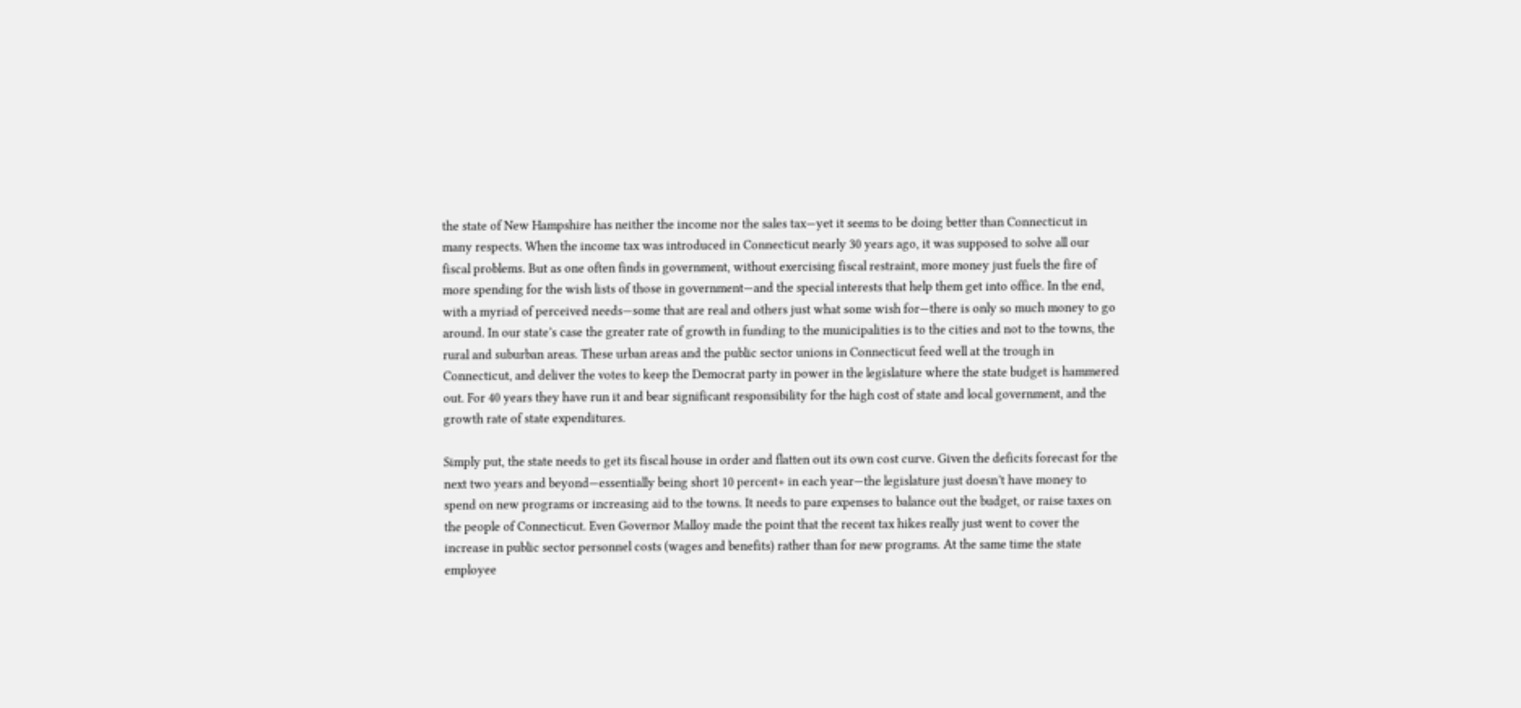the state of New Hampshire has neither the income nor the sales tax—yet it seems to be doing better than Connecticut in many respects. When the income tax was introduced in Connecticut nearly 30 years ago, it was supposed to solve all our fiscal problems. But as one often finds in government, without exercising fiscal restraint, more money just fuels the fire of more spending for the wish lists of those in government—and the special interests that help them get into office. In the end, with a myriad of perceived needs—some that are real and others just what some wish for—there is only so much money to go around. In our state’s case the greater rate of growth in funding to the municipalities is to the cities and not to the towns, the rural and suburban areas. These urban areas and the public sector unions in Connecticut feed well at the trough in Connecticut, and deliver the votes to keep the Democrat party in power in the legislature where the state budget is hammered out. For 40 years they have run it and bear significant responsibility for the high cost of state and local government, and the growth rate of state expenditures.

Simply put, the state needs to get its fiscal house in order and flatten out its own cost curve. Given the deficits forecast for the next two years and beyond—essentially being short 10 percent+ in each year—the legislature just doesn’t have money to spend on new programs or increasing aid to the towns. It needs to pare expenses to balance out the budget, or raise taxes on the people of Connecticut. Even Governor Malloy made the point that the recent tax hikes really just went to cover the increase in public sector personnel costs (wages and benefits) rather than for new programs. At the same time the state employee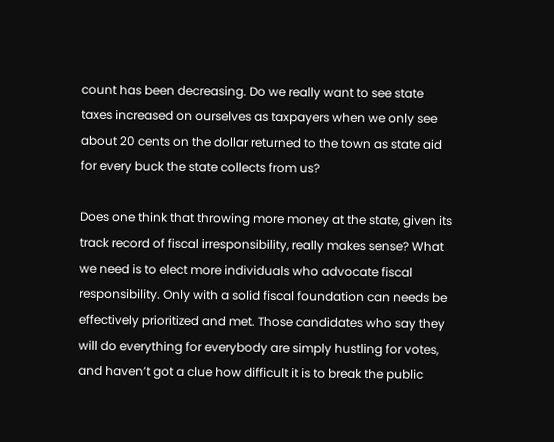count has been decreasing. Do we really want to see state taxes increased on ourselves as taxpayers when we only see about 20 cents on the dollar returned to the town as state aid for every buck the state collects from us?

Does one think that throwing more money at the state, given its track record of fiscal irresponsibility, really makes sense? What we need is to elect more individuals who advocate fiscal responsibility. Only with a solid fiscal foundation can needs be effectively prioritized and met. Those candidates who say they will do everything for everybody are simply hustling for votes, and haven’t got a clue how difficult it is to break the public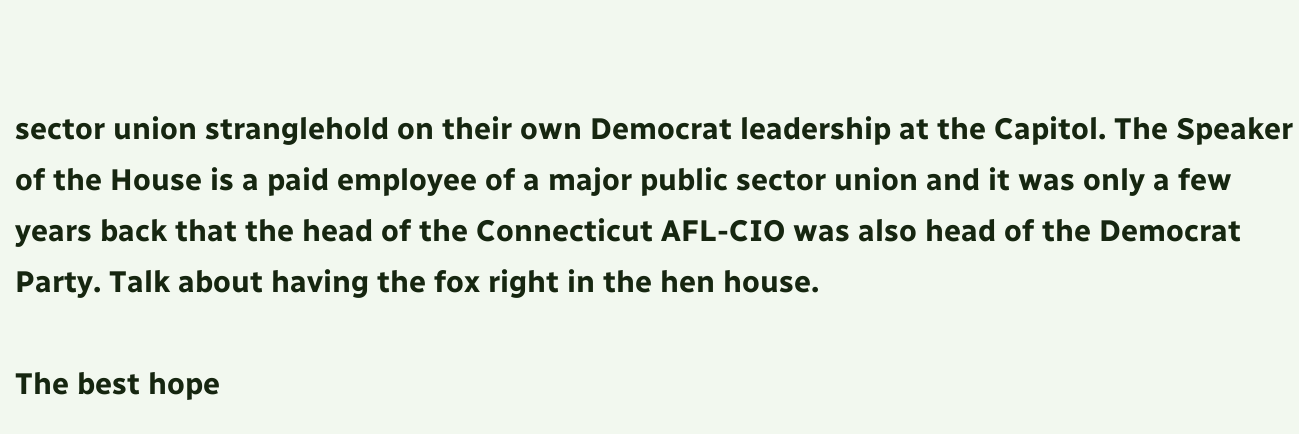sector union stranglehold on their own Democrat leadership at the Capitol. The Speaker of the House is a paid employee of a major public sector union and it was only a few years back that the head of the Connecticut AFL-CIO was also head of the Democrat Party. Talk about having the fox right in the hen house.

The best hope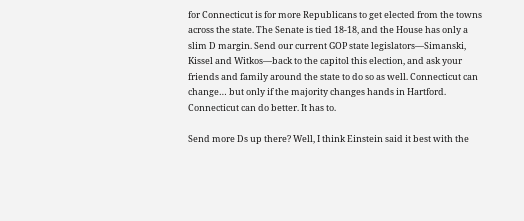for Connecticut is for more Republicans to get elected from the towns across the state. The Senate is tied 18-18, and the House has only a slim D margin. Send our current GOP state legislators—Simanski, Kissel and Witkos—back to the capitol this election, and ask your friends and family around the state to do so as well. Connecticut can change… but only if the majority changes hands in Hartford. Connecticut can do better. It has to.

Send more Ds up there? Well, I think Einstein said it best with the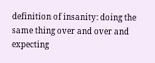definition of insanity: doing the same thing over and over and expecting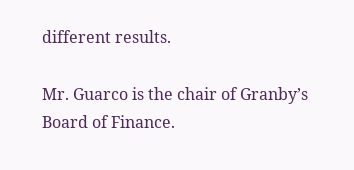different results.

Mr. Guarco is the chair of Granby’s Board of Finance.